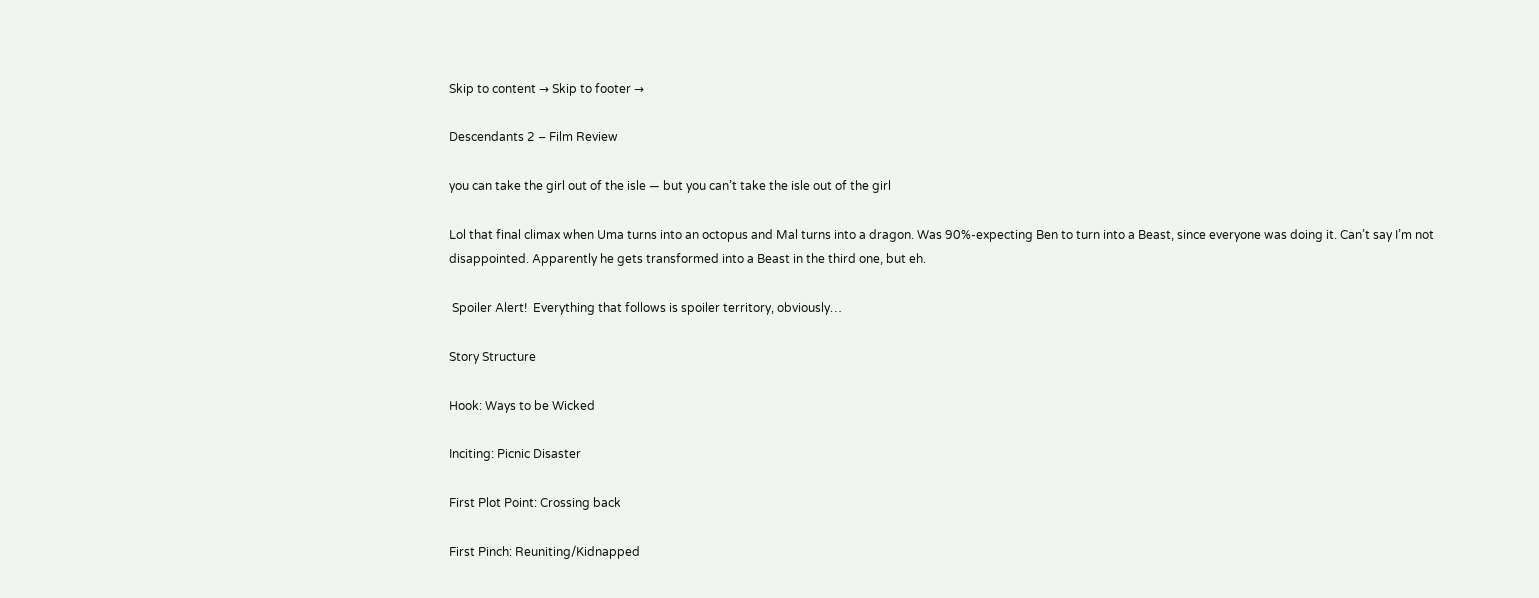Skip to content → Skip to footer →

Descendants 2 – Film Review

you can take the girl out of the isle — but you can’t take the isle out of the girl

Lol that final climax when Uma turns into an octopus and Mal turns into a dragon. Was 90%-expecting Ben to turn into a Beast, since everyone was doing it. Can’t say I’m not disappointed. Apparently he gets transformed into a Beast in the third one, but eh.

 Spoiler Alert!  Everything that follows is spoiler territory, obviously…

Story Structure

Hook: Ways to be Wicked

Inciting: Picnic Disaster

First Plot Point: Crossing back

First Pinch: Reuniting/Kidnapped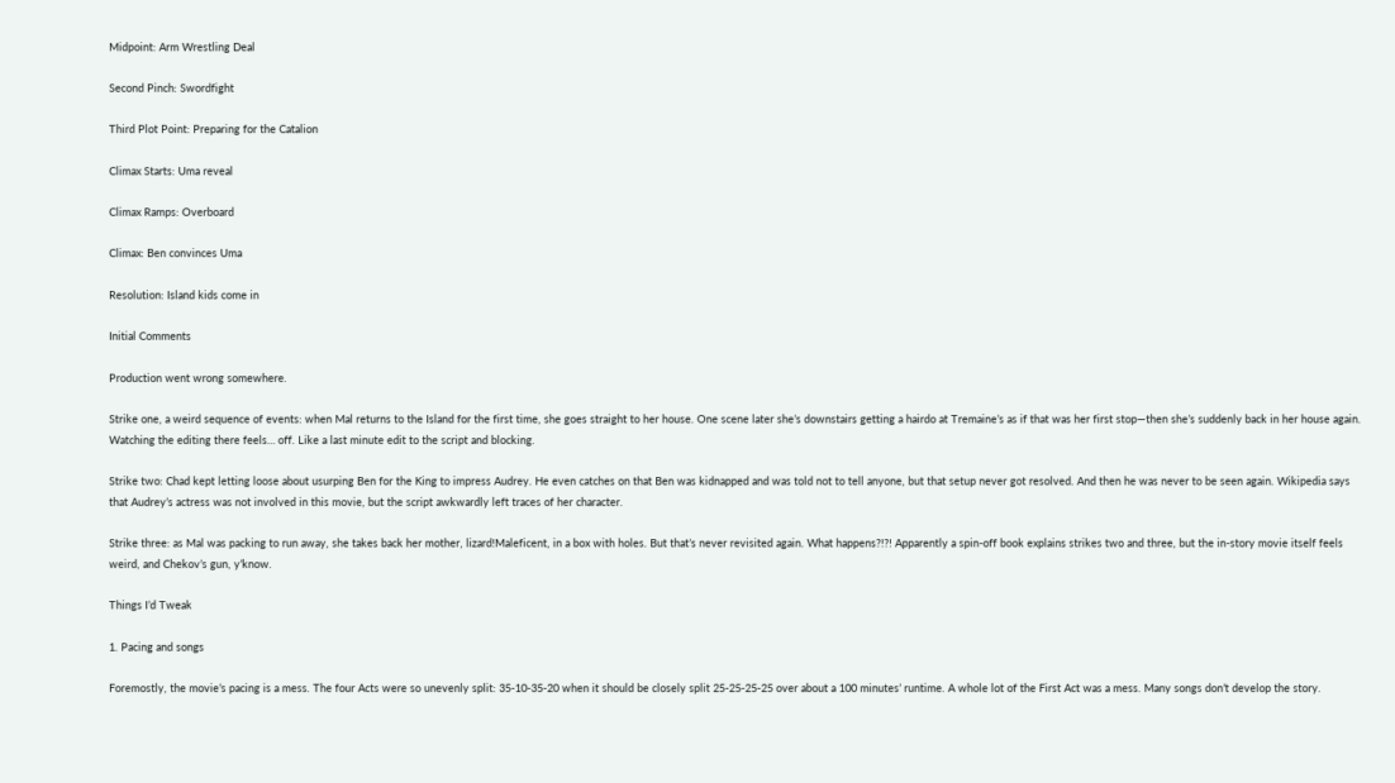Midpoint: Arm Wrestling Deal

Second Pinch: Swordfight

Third Plot Point: Preparing for the Catalion

Climax Starts: Uma reveal

Climax Ramps: Overboard

Climax: Ben convinces Uma

Resolution: Island kids come in

Initial Comments

Production went wrong somewhere.

Strike one, a weird sequence of events: when Mal returns to the Island for the first time, she goes straight to her house. One scene later she’s downstairs getting a hairdo at Tremaine’s as if that was her first stop—then she’s suddenly back in her house again. Watching the editing there feels… off. Like a last minute edit to the script and blocking.

Strike two: Chad kept letting loose about usurping Ben for the King to impress Audrey. He even catches on that Ben was kidnapped and was told not to tell anyone, but that setup never got resolved. And then he was never to be seen again. Wikipedia says that Audrey’s actress was not involved in this movie, but the script awkwardly left traces of her character.

Strike three: as Mal was packing to run away, she takes back her mother, lizard!Maleficent, in a box with holes. But that’s never revisited again. What happens?!?! Apparently a spin-off book explains strikes two and three, but the in-story movie itself feels weird, and Chekov’s gun, y’know.

Things I’d Tweak

1. Pacing and songs

Foremostly, the movie’s pacing is a mess. The four Acts were so unevenly split: 35-10-35-20 when it should be closely split 25-25-25-25 over about a 100 minutes’ runtime. A whole lot of the First Act was a mess. Many songs don’t develop the story.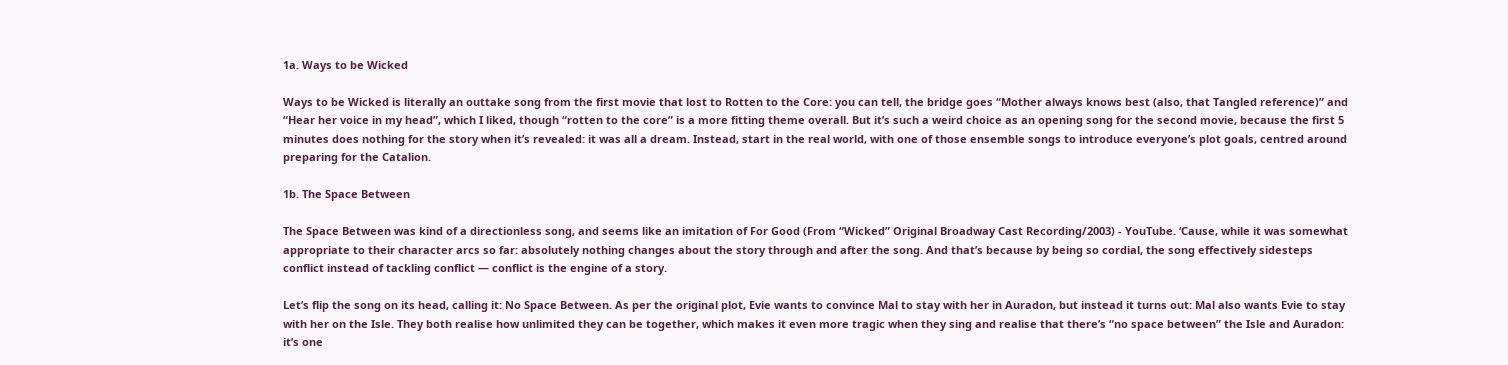1a. Ways to be Wicked

Ways to be Wicked is literally an outtake song from the first movie that lost to Rotten to the Core: you can tell, the bridge goes “Mother always knows best (also, that Tangled reference)” and “Hear her voice in my head”, which I liked, though “rotten to the core” is a more fitting theme overall. But it’s such a weird choice as an opening song for the second movie, because the first 5 minutes does nothing for the story when it’s revealed: it was all a dream. Instead, start in the real world, with one of those ensemble songs to introduce everyone’s plot goals, centred around preparing for the Catalion.

1b. The Space Between

The Space Between was kind of a directionless song, and seems like an imitation of For Good (From “Wicked” Original Broadway Cast Recording/2003) - YouTube. ‘Cause, while it was somewhat appropriate to their character arcs so far: absolutely nothing changes about the story through and after the song. And that’s because by being so cordial, the song effectively sidesteps conflict instead of tackling conflict — conflict is the engine of a story.

Let’s flip the song on its head, calling it: No Space Between. As per the original plot, Evie wants to convince Mal to stay with her in Auradon, but instead it turns out: Mal also wants Evie to stay with her on the Isle. They both realise how unlimited they can be together, which makes it even more tragic when they sing and realise that there’s “no space between” the Isle and Auradon: it’s one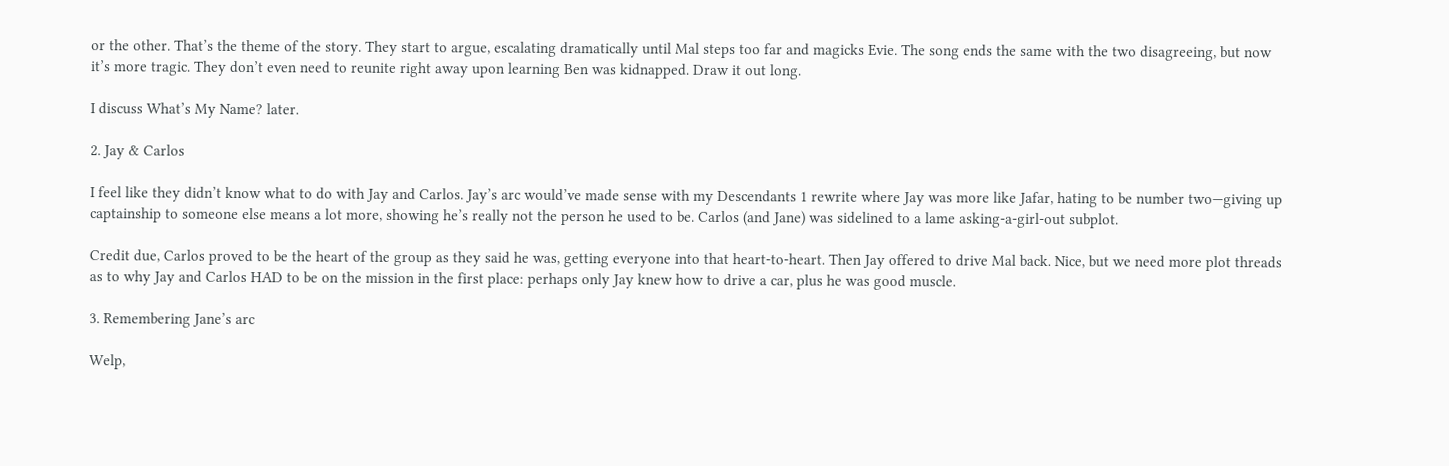or the other. That’s the theme of the story. They start to argue, escalating dramatically until Mal steps too far and magicks Evie. The song ends the same with the two disagreeing, but now it’s more tragic. They don’t even need to reunite right away upon learning Ben was kidnapped. Draw it out long.

I discuss What’s My Name? later.

2. Jay & Carlos

I feel like they didn’t know what to do with Jay and Carlos. Jay’s arc would’ve made sense with my Descendants 1 rewrite where Jay was more like Jafar, hating to be number two—giving up captainship to someone else means a lot more, showing he’s really not the person he used to be. Carlos (and Jane) was sidelined to a lame asking-a-girl-out subplot.

Credit due, Carlos proved to be the heart of the group as they said he was, getting everyone into that heart-to-heart. Then Jay offered to drive Mal back. Nice, but we need more plot threads as to why Jay and Carlos HAD to be on the mission in the first place: perhaps only Jay knew how to drive a car, plus he was good muscle.

3. Remembering Jane’s arc

Welp,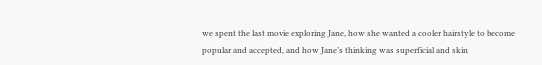we spent the last movie exploring Jane, how she wanted a cooler hairstyle to become popular and accepted, and how Jane’s thinking was superficial and skin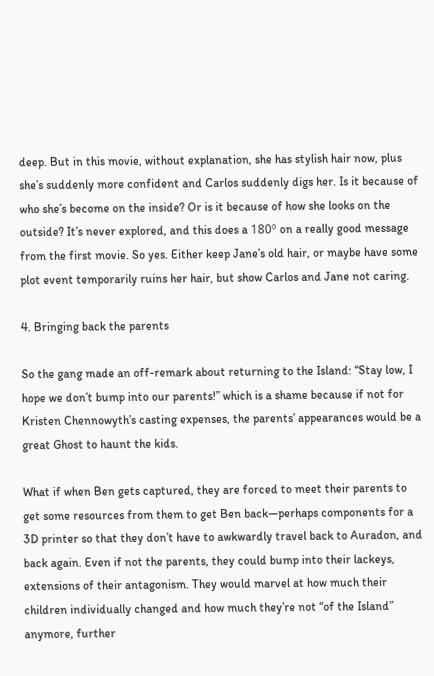deep. But in this movie, without explanation, she has stylish hair now, plus she’s suddenly more confident and Carlos suddenly digs her. Is it because of who she’s become on the inside? Or is it because of how she looks on the outside? It’s never explored, and this does a 180º on a really good message from the first movie. So yes. Either keep Jane’s old hair, or maybe have some plot event temporarily ruins her hair, but show Carlos and Jane not caring.

4. Bringing back the parents

So the gang made an off-remark about returning to the Island: “Stay low, I hope we don’t bump into our parents!” which is a shame because if not for Kristen Chennowyth’s casting expenses, the parents’ appearances would be a great Ghost to haunt the kids.

What if when Ben gets captured, they are forced to meet their parents to get some resources from them to get Ben back—perhaps components for a 3D printer so that they don’t have to awkwardly travel back to Auradon, and back again. Even if not the parents, they could bump into their lackeys, extensions of their antagonism. They would marvel at how much their children individually changed and how much they’re not “of the Island” anymore, further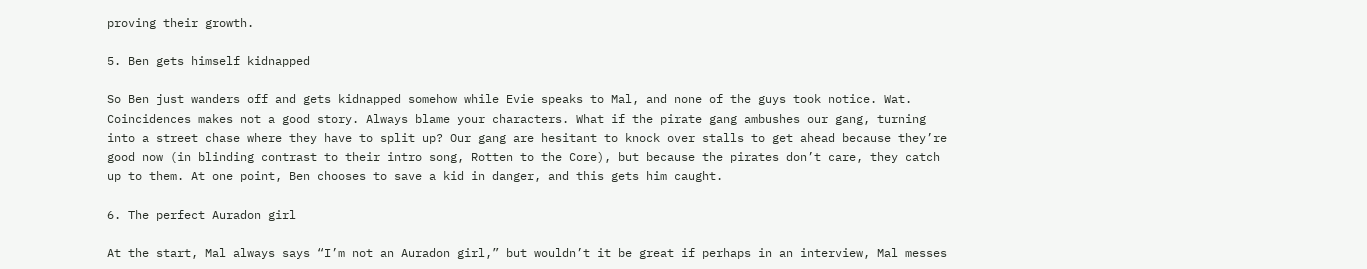proving their growth.

5. Ben gets himself kidnapped

So Ben just wanders off and gets kidnapped somehow while Evie speaks to Mal, and none of the guys took notice. Wat. Coincidences makes not a good story. Always blame your characters. What if the pirate gang ambushes our gang, turning into a street chase where they have to split up? Our gang are hesitant to knock over stalls to get ahead because they’re good now (in blinding contrast to their intro song, Rotten to the Core), but because the pirates don’t care, they catch up to them. At one point, Ben chooses to save a kid in danger, and this gets him caught.

6. The perfect Auradon girl

At the start, Mal always says “I’m not an Auradon girl,” but wouldn’t it be great if perhaps in an interview, Mal messes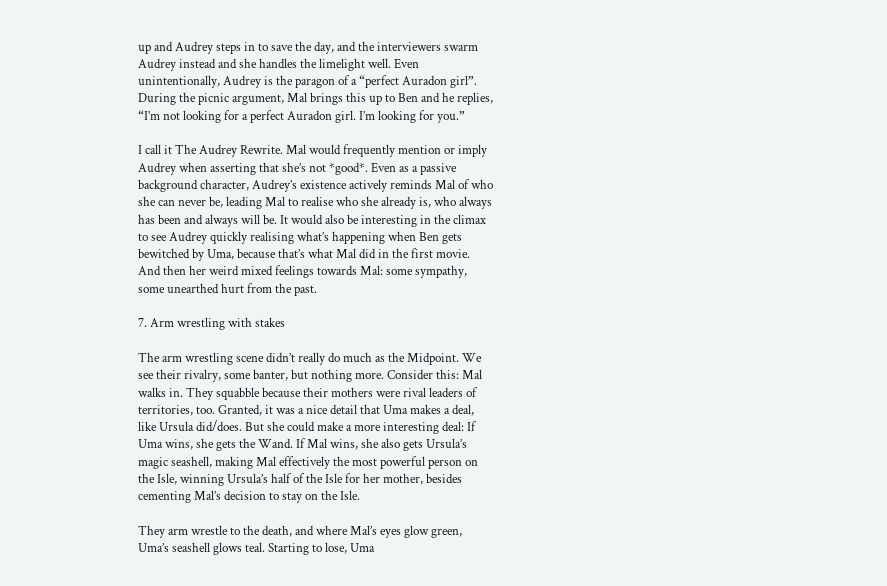up and Audrey steps in to save the day, and the interviewers swarm Audrey instead and she handles the limelight well. Even unintentionally, Audrey is the paragon of a “perfect Auradon girl”. During the picnic argument, Mal brings this up to Ben and he replies, “I’m not looking for a perfect Auradon girl. I’m looking for you.”

I call it The Audrey Rewrite. Mal would frequently mention or imply Audrey when asserting that she’s not *good*. Even as a passive background character, Audrey’s existence actively reminds Mal of who she can never be, leading Mal to realise who she already is, who always has been and always will be. It would also be interesting in the climax to see Audrey quickly realising what’s happening when Ben gets bewitched by Uma, because that’s what Mal did in the first movie. And then her weird mixed feelings towards Mal: some sympathy, some unearthed hurt from the past.

7. Arm wrestling with stakes

The arm wrestling scene didn’t really do much as the Midpoint. We see their rivalry, some banter, but nothing more. Consider this: Mal walks in. They squabble because their mothers were rival leaders of territories, too. Granted, it was a nice detail that Uma makes a deal, like Ursula did/does. But she could make a more interesting deal: If Uma wins, she gets the Wand. If Mal wins, she also gets Ursula’s magic seashell, making Mal effectively the most powerful person on the Isle, winning Ursula’s half of the Isle for her mother, besides cementing Mal’s decision to stay on the Isle.

They arm wrestle to the death, and where Mal’s eyes glow green, Uma’s seashell glows teal. Starting to lose, Uma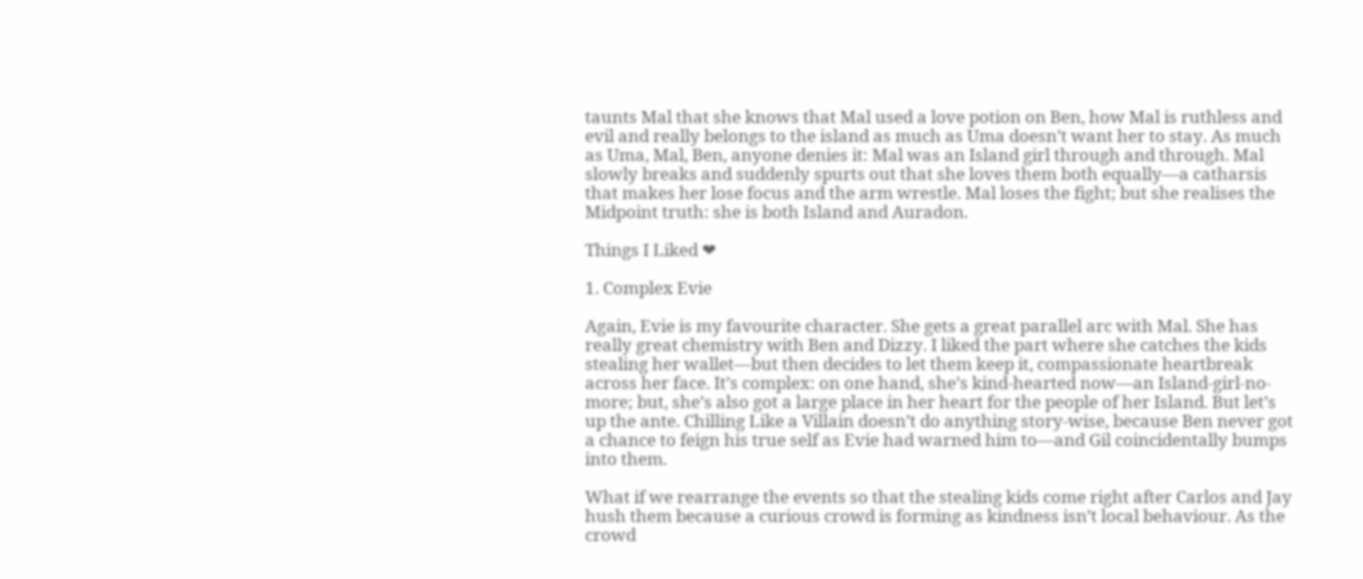taunts Mal that she knows that Mal used a love potion on Ben, how Mal is ruthless and evil and really belongs to the island as much as Uma doesn’t want her to stay. As much as Uma, Mal, Ben, anyone denies it: Mal was an Island girl through and through. Mal slowly breaks and suddenly spurts out that she loves them both equally—a catharsis that makes her lose focus and the arm wrestle. Mal loses the fight; but she realises the Midpoint truth: she is both Island and Auradon.

Things I Liked ❤

1. Complex Evie

Again, Evie is my favourite character. She gets a great parallel arc with Mal. She has really great chemistry with Ben and Dizzy. I liked the part where she catches the kids stealing her wallet—but then decides to let them keep it, compassionate heartbreak across her face. It’s complex: on one hand, she’s kind-hearted now—an Island-girl-no-more; but, she’s also got a large place in her heart for the people of her Island. But let’s up the ante. Chilling Like a Villain doesn’t do anything story-wise, because Ben never got a chance to feign his true self as Evie had warned him to—and Gil coincidentally bumps into them.

What if we rearrange the events so that the stealing kids come right after Carlos and Jay hush them because a curious crowd is forming as kindness isn’t local behaviour. As the crowd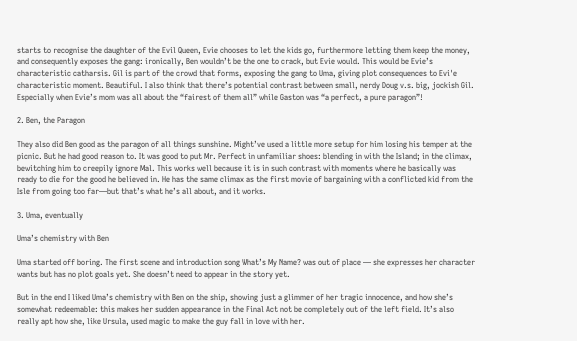starts to recognise the daughter of the Evil Queen, Evie chooses to let the kids go, furthermore letting them keep the money, and consequently exposes the gang: ironically, Ben wouldn’t be the one to crack, but Evie would. This would be Evie’s characteristic catharsis. Gil is part of the crowd that forms, exposing the gang to Uma, giving plot consequences to Evi'e characteristic moment. Beautiful. I also think that there’s potential contrast between small, nerdy Doug v.s. big, jockish Gil. Especially when Evie’s mom was all about the “fairest of them all” while Gaston was “a perfect, a pure paragon”!

2. Ben, the Paragon

They also did Ben good as the paragon of all things sunshine. Might’ve used a little more setup for him losing his temper at the picnic. But he had good reason to. It was good to put Mr. Perfect in unfamiliar shoes: blending in with the Island; in the climax, bewitching him to creepily ignore Mal. This works well because it is in such contrast with moments where he basically was ready to die for the good he believed in. He has the same climax as the first movie of bargaining with a conflicted kid from the Isle from going too far—but that’s what he’s all about, and it works.

3. Uma, eventually

Uma’s chemistry with Ben

Uma started off boring. The first scene and introduction song What’s My Name? was out of place — she expresses her character wants but has no plot goals yet. She doesn’t need to appear in the story yet.

But in the end I liked Uma’s chemistry with Ben on the ship, showing just a glimmer of her tragic innocence, and how she’s somewhat redeemable: this makes her sudden appearance in the Final Act not be completely out of the left field. It’s also really apt how she, like Ursula, used magic to make the guy fall in love with her.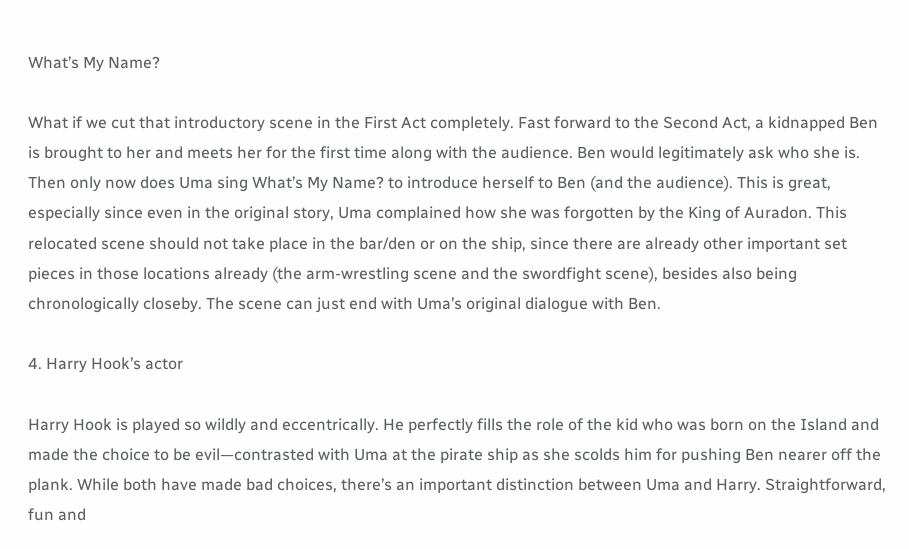What’s My Name?

What if we cut that introductory scene in the First Act completely. Fast forward to the Second Act, a kidnapped Ben is brought to her and meets her for the first time along with the audience. Ben would legitimately ask who she is. Then only now does Uma sing What’s My Name? to introduce herself to Ben (and the audience). This is great, especially since even in the original story, Uma complained how she was forgotten by the King of Auradon. This relocated scene should not take place in the bar/den or on the ship, since there are already other important set pieces in those locations already (the arm-wrestling scene and the swordfight scene), besides also being chronologically closeby. The scene can just end with Uma’s original dialogue with Ben.

4. Harry Hook’s actor

Harry Hook is played so wildly and eccentrically. He perfectly fills the role of the kid who was born on the Island and made the choice to be evil—contrasted with Uma at the pirate ship as she scolds him for pushing Ben nearer off the plank. While both have made bad choices, there’s an important distinction between Uma and Harry. Straightforward, fun and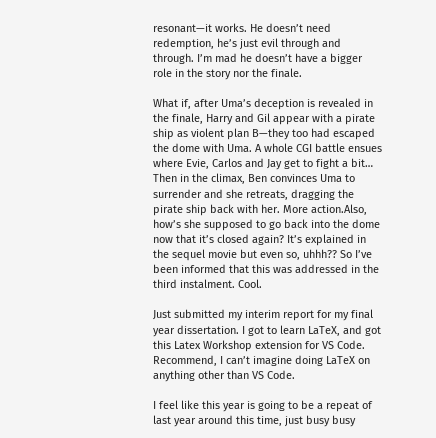resonant—it works. He doesn’t need redemption, he’s just evil through and through. I’m mad he doesn’t have a bigger role in the story nor the finale.

What if, after Uma’s deception is revealed in the finale, Harry and Gil appear with a pirate ship as violent plan B—they too had escaped the dome with Uma. A whole CGI battle ensues where Evie, Carlos and Jay get to fight a bit… Then in the climax, Ben convinces Uma to surrender and she retreats, dragging the pirate ship back with her. More action.Also, how’s she supposed to go back into the dome now that it’s closed again? It’s explained in the sequel movie but even so, uhhh?? So I’ve been informed that this was addressed in the third instalment. Cool.

Just submitted my interim report for my final year dissertation. I got to learn LaTeX, and got this Latex Workshop extension for VS Code. Recommend, I can’t imagine doing LaTeX on anything other than VS Code.

I feel like this year is going to be a repeat of last year around this time, just busy busy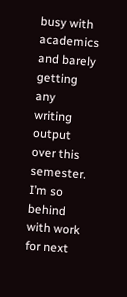busy with academics and barely getting any writing output over this semester. I’m so behind with work for next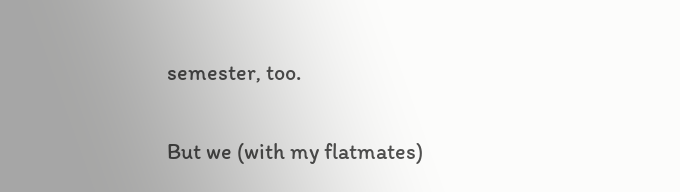semester, too.

But we (with my flatmates)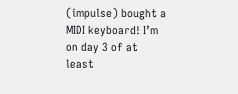(impulse) bought a MIDI keyboard! I’m on day 3 of at least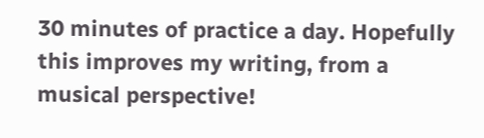30 minutes of practice a day. Hopefully this improves my writing, from a musical perspective!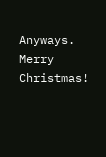Anyways. Merry Christmas!